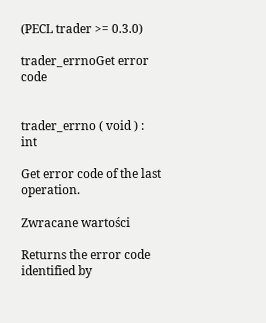(PECL trader >= 0.3.0)

trader_errnoGet error code


trader_errno ( void ) : int

Get error code of the last operation.

Zwracane wartości

Returns the error code identified by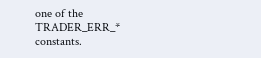one of the TRADER_ERR_* constants.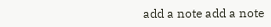add a note add a note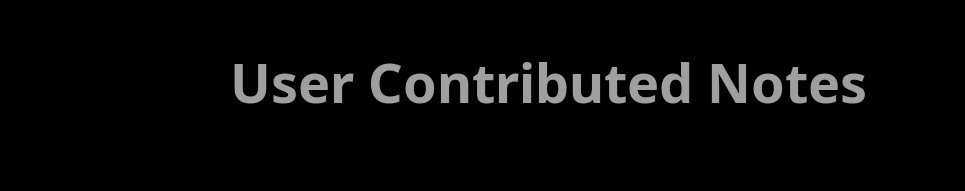User Contributed Notes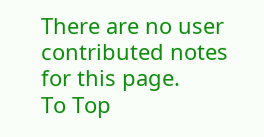There are no user contributed notes for this page.
To Top